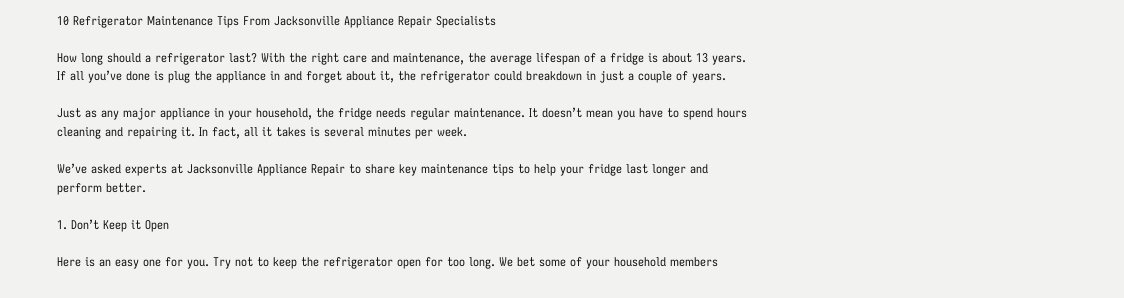10 Refrigerator Maintenance Tips From Jacksonville Appliance Repair Specialists

How long should a refrigerator last? With the right care and maintenance, the average lifespan of a fridge is about 13 years. If all you’ve done is plug the appliance in and forget about it, the refrigerator could breakdown in just a couple of years.

Just as any major appliance in your household, the fridge needs regular maintenance. It doesn’t mean you have to spend hours cleaning and repairing it. In fact, all it takes is several minutes per week.

We’ve asked experts at Jacksonville Appliance Repair to share key maintenance tips to help your fridge last longer and perform better.

1. Don’t Keep it Open

Here is an easy one for you. Try not to keep the refrigerator open for too long. We bet some of your household members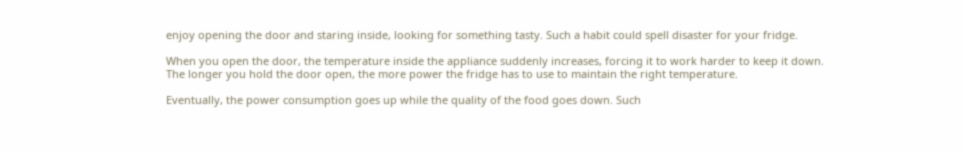enjoy opening the door and staring inside, looking for something tasty. Such a habit could spell disaster for your fridge.

When you open the door, the temperature inside the appliance suddenly increases, forcing it to work harder to keep it down. The longer you hold the door open, the more power the fridge has to use to maintain the right temperature.

Eventually, the power consumption goes up while the quality of the food goes down. Such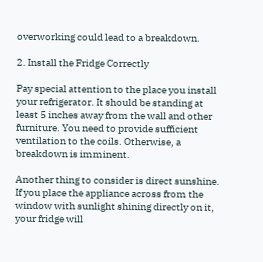overworking could lead to a breakdown.

2. Install the Fridge Correctly

Pay special attention to the place you install your refrigerator. It should be standing at least 5 inches away from the wall and other furniture. You need to provide sufficient ventilation to the coils. Otherwise, a breakdown is imminent.

Another thing to consider is direct sunshine. If you place the appliance across from the window with sunlight shining directly on it, your fridge will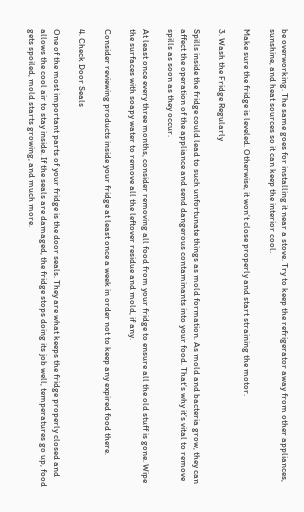be overworking. The same goes for installing it near a stove. Try to keep the refrigerator away from other appliances, sunshine, and heat sources so it can keep the interior cool.

Make sure the fridge is leveled. Otherwise, it won’t close properly and start straining the motor.

3. Wash the Fridge Regularly

Spills inside the fridge could lead to such unfortunate things as mold formation. As mold and bacteria grow, they can affect the operation of the appliance and send dangerous contaminants into your food. That’s why it’s vital to remove spills as soon as they occur.

At least once every three months, consider removing all food from your fridge to ensure all the old stuff is gone. Wipe the surfaces with soapy water to remove all the leftover residue and mold, if any.

Consider reviewing products inside your fridge at least once a week in order not to keep any expired food there.

4. Check Door Seals

One of the most important parts of your fridge is the door seals. They are what keeps the fridge properly closed and allows the cool air to stay inside. If the seals are damaged, the fridge stops doing its job well, temperatures go up, food gets spoiled, mold starts growing, and much more.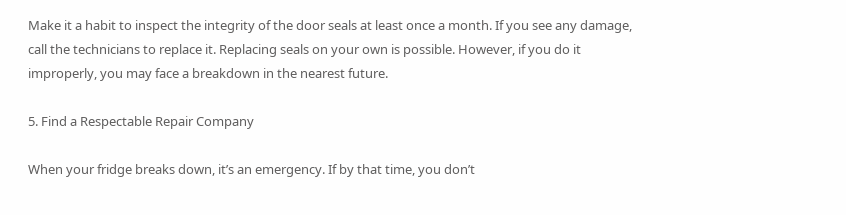Make it a habit to inspect the integrity of the door seals at least once a month. If you see any damage, call the technicians to replace it. Replacing seals on your own is possible. However, if you do it improperly, you may face a breakdown in the nearest future.

5. Find a Respectable Repair Company

When your fridge breaks down, it’s an emergency. If by that time, you don’t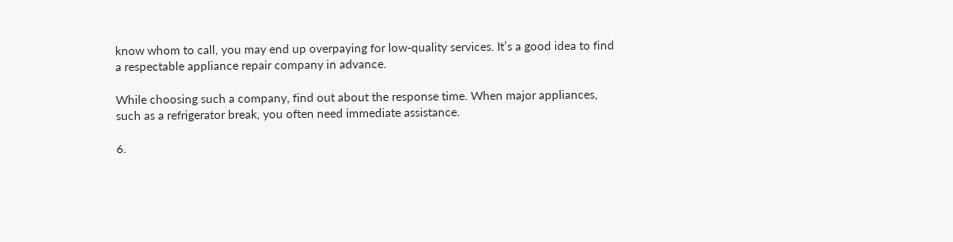know whom to call, you may end up overpaying for low-quality services. It’s a good idea to find a respectable appliance repair company in advance.

While choosing such a company, find out about the response time. When major appliances, such as a refrigerator break, you often need immediate assistance.

6.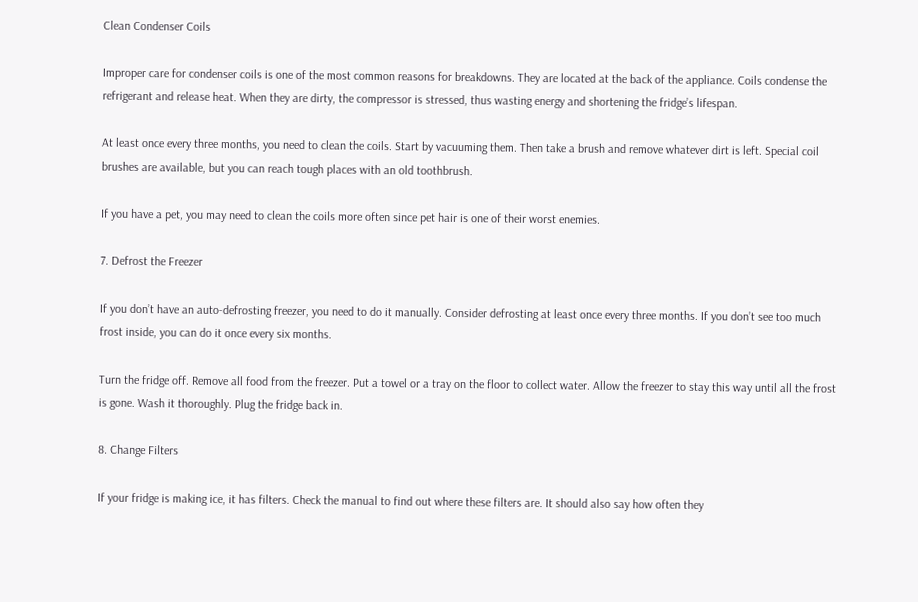Clean Condenser Coils

Improper care for condenser coils is one of the most common reasons for breakdowns. They are located at the back of the appliance. Coils condense the refrigerant and release heat. When they are dirty, the compressor is stressed, thus wasting energy and shortening the fridge’s lifespan.

At least once every three months, you need to clean the coils. Start by vacuuming them. Then take a brush and remove whatever dirt is left. Special coil brushes are available, but you can reach tough places with an old toothbrush.

If you have a pet, you may need to clean the coils more often since pet hair is one of their worst enemies.

7. Defrost the Freezer

If you don’t have an auto-defrosting freezer, you need to do it manually. Consider defrosting at least once every three months. If you don’t see too much frost inside, you can do it once every six months.

Turn the fridge off. Remove all food from the freezer. Put a towel or a tray on the floor to collect water. Allow the freezer to stay this way until all the frost is gone. Wash it thoroughly. Plug the fridge back in.

8. Change Filters

If your fridge is making ice, it has filters. Check the manual to find out where these filters are. It should also say how often they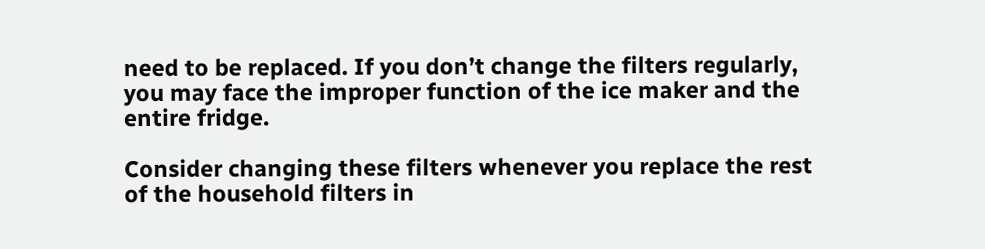need to be replaced. If you don’t change the filters regularly, you may face the improper function of the ice maker and the entire fridge.

Consider changing these filters whenever you replace the rest of the household filters in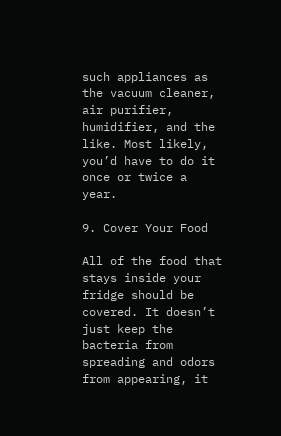such appliances as the vacuum cleaner, air purifier, humidifier, and the like. Most likely, you’d have to do it once or twice a year.

9. Cover Your Food

All of the food that stays inside your fridge should be covered. It doesn’t just keep the bacteria from spreading and odors from appearing, it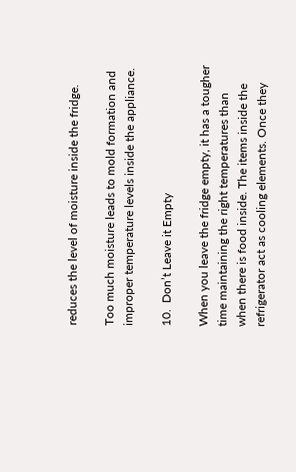reduces the level of moisture inside the fridge.

Too much moisture leads to mold formation and improper temperature levels inside the appliance.

10.  Don’t Leave it Empty

When you leave the fridge empty, it has a tougher time maintaining the right temperatures than when there is food inside. The items inside the refrigerator act as cooling elements. Once they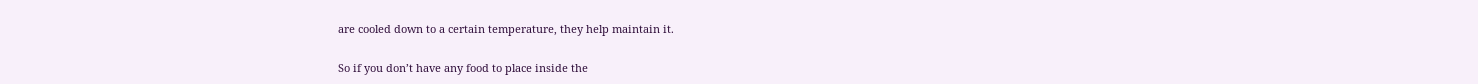are cooled down to a certain temperature, they help maintain it.

So if you don’t have any food to place inside the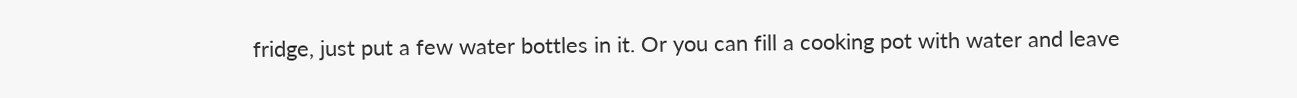fridge, just put a few water bottles in it. Or you can fill a cooking pot with water and leave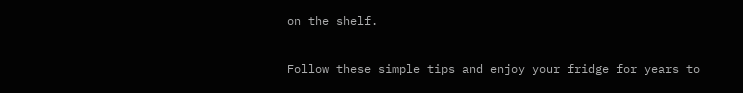on the shelf.

Follow these simple tips and enjoy your fridge for years to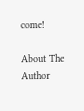come!

About The Author